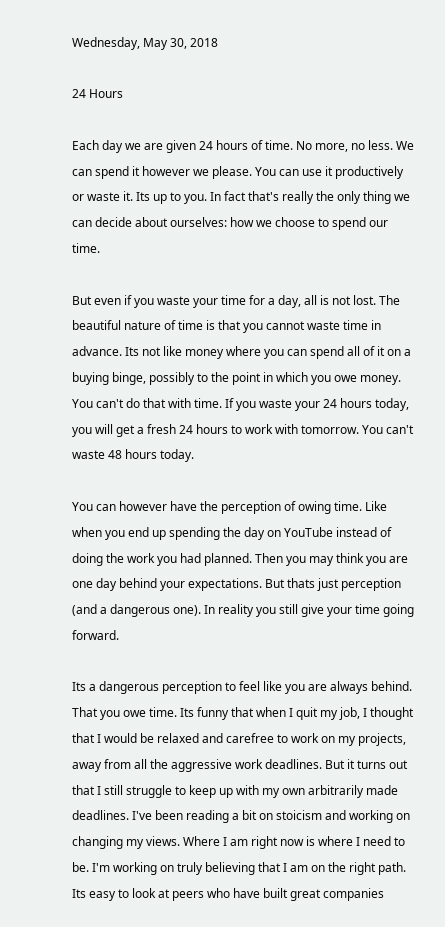Wednesday, May 30, 2018

24 Hours

Each day we are given 24 hours of time. No more, no less. We can spend it however we please. You can use it productively or waste it. Its up to you. In fact that's really the only thing we can decide about ourselves: how we choose to spend our time.

But even if you waste your time for a day, all is not lost. The beautiful nature of time is that you cannot waste time in advance. Its not like money where you can spend all of it on a buying binge, possibly to the point in which you owe money. You can't do that with time. If you waste your 24 hours today, you will get a fresh 24 hours to work with tomorrow. You can't waste 48 hours today.

You can however have the perception of owing time. Like when you end up spending the day on YouTube instead of doing the work you had planned. Then you may think you are one day behind your expectations. But thats just perception (and a dangerous one). In reality you still give your time going forward.

Its a dangerous perception to feel like you are always behind. That you owe time. Its funny that when I quit my job, I thought that I would be relaxed and carefree to work on my projects, away from all the aggressive work deadlines. But it turns out that I still struggle to keep up with my own arbitrarily made deadlines. I've been reading a bit on stoicism and working on changing my views. Where I am right now is where I need to be. I'm working on truly believing that I am on the right path. Its easy to look at peers who have built great companies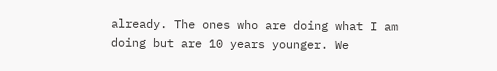already. The ones who are doing what I am doing but are 10 years younger. We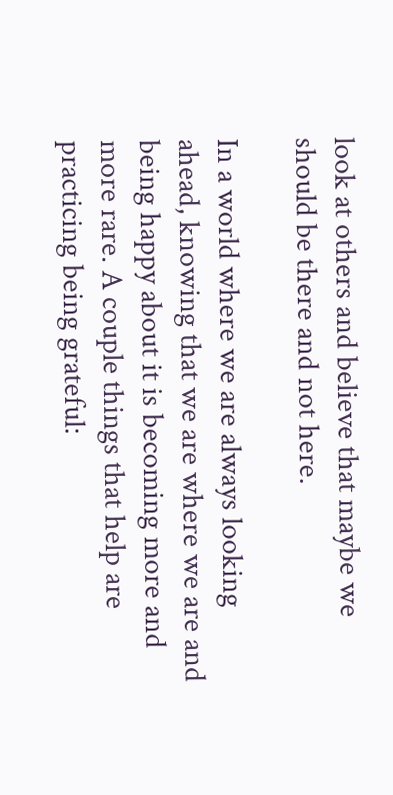look at others and believe that maybe we should be there and not here.

In a world where we are always looking ahead, knowing that we are where we are and being happy about it is becoming more and more rare. A couple things that help are practicing being grateful: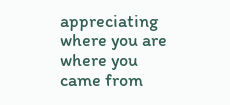appreciating where you are where you came from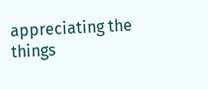appreciating the things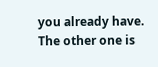you already have. The other one is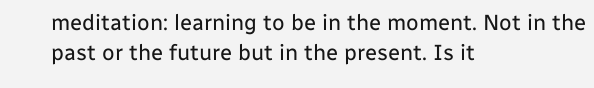meditation: learning to be in the moment. Not in the past or the future but in the present. Is it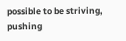possible to be striving, pushing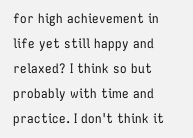for high achievement in life yet still happy and relaxed? I think so but probably with time and practice. I don't think it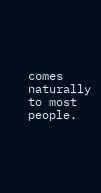comes naturally to most people.